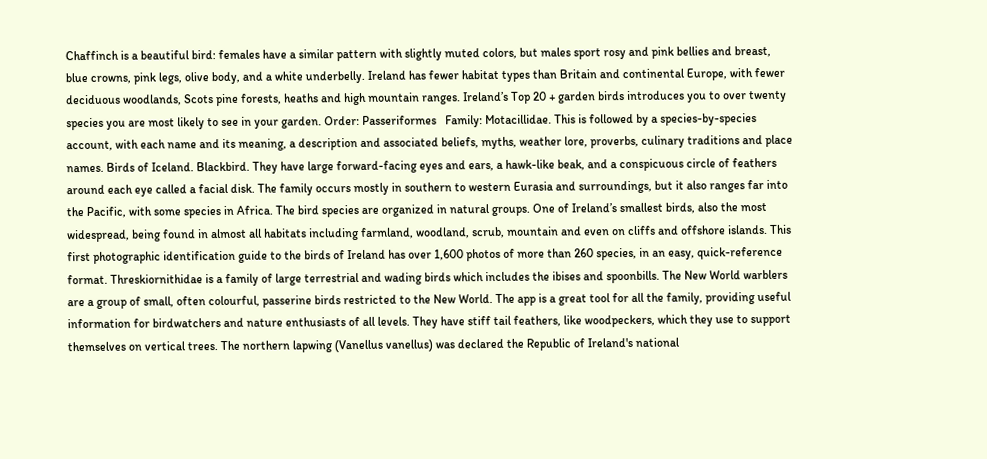Chaffinch is a beautiful bird: females have a similar pattern with slightly muted colors, but males sport rosy and pink bellies and breast, blue crowns, pink legs, olive body, and a white underbelly. Ireland has fewer habitat types than Britain and continental Europe, with fewer deciduous woodlands, Scots pine forests, heaths and high mountain ranges. Ireland’s Top 20 + garden birds introduces you to over twenty species you are most likely to see in your garden. Order: Passeriformes   Family: Motacillidae. This is followed by a species-by-species account, with each name and its meaning, a description and associated beliefs, myths, weather lore, proverbs, culinary traditions and place names. Birds of Iceland. Blackbird. They have large forward-facing eyes and ears, a hawk-like beak, and a conspicuous circle of feathers around each eye called a facial disk. The family occurs mostly in southern to western Eurasia and surroundings, but it also ranges far into the Pacific, with some species in Africa. The bird species are organized in natural groups. One of Ireland’s smallest birds, also the most widespread, being found in almost all habitats including farmland, woodland, scrub, mountain and even on cliffs and offshore islands. This first photographic identification guide to the birds of Ireland has over 1,600 photos of more than 260 species, in an easy, quick-reference format. Threskiornithidae is a family of large terrestrial and wading birds which includes the ibises and spoonbills. The New World warblers are a group of small, often colourful, passerine birds restricted to the New World. The app is a great tool for all the family, providing useful information for birdwatchers and nature enthusiasts of all levels. They have stiff tail feathers, like woodpeckers, which they use to support themselves on vertical trees. The northern lapwing (Vanellus vanellus) was declared the Republic of Ireland's national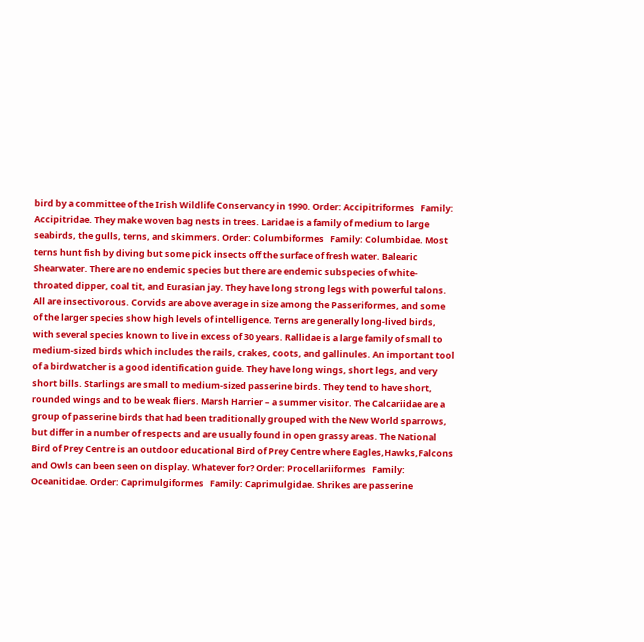bird by a committee of the Irish Wildlife Conservancy in 1990. Order: Accipitriformes   Family: Accipitridae. They make woven bag nests in trees. Laridae is a family of medium to large seabirds, the gulls, terns, and skimmers. Order: Columbiformes   Family: Columbidae. Most terns hunt fish by diving but some pick insects off the surface of fresh water. Balearic Shearwater. There are no endemic species but there are endemic subspecies of white-throated dipper, coal tit, and Eurasian jay. They have long strong legs with powerful talons. All are insectivorous. Corvids are above average in size among the Passeriformes, and some of the larger species show high levels of intelligence. Terns are generally long-lived birds, with several species known to live in excess of 30 years. Rallidae is a large family of small to medium-sized birds which includes the rails, crakes, coots, and gallinules. An important tool of a birdwatcher is a good identification guide. They have long wings, short legs, and very short bills. Starlings are small to medium-sized passerine birds. They tend to have short, rounded wings and to be weak fliers. Marsh Harrier – a summer visitor. The Calcariidae are a group of passerine birds that had been traditionally grouped with the New World sparrows, but differ in a number of respects and are usually found in open grassy areas. The National Bird of Prey Centre is an outdoor educational Bird of Prey Centre where Eagles,Hawks,Falcons and Owls can been seen on display. Whatever for? Order: Procellariiformes   Family: Oceanitidae. Order: Caprimulgiformes   Family: Caprimulgidae. Shrikes are passerine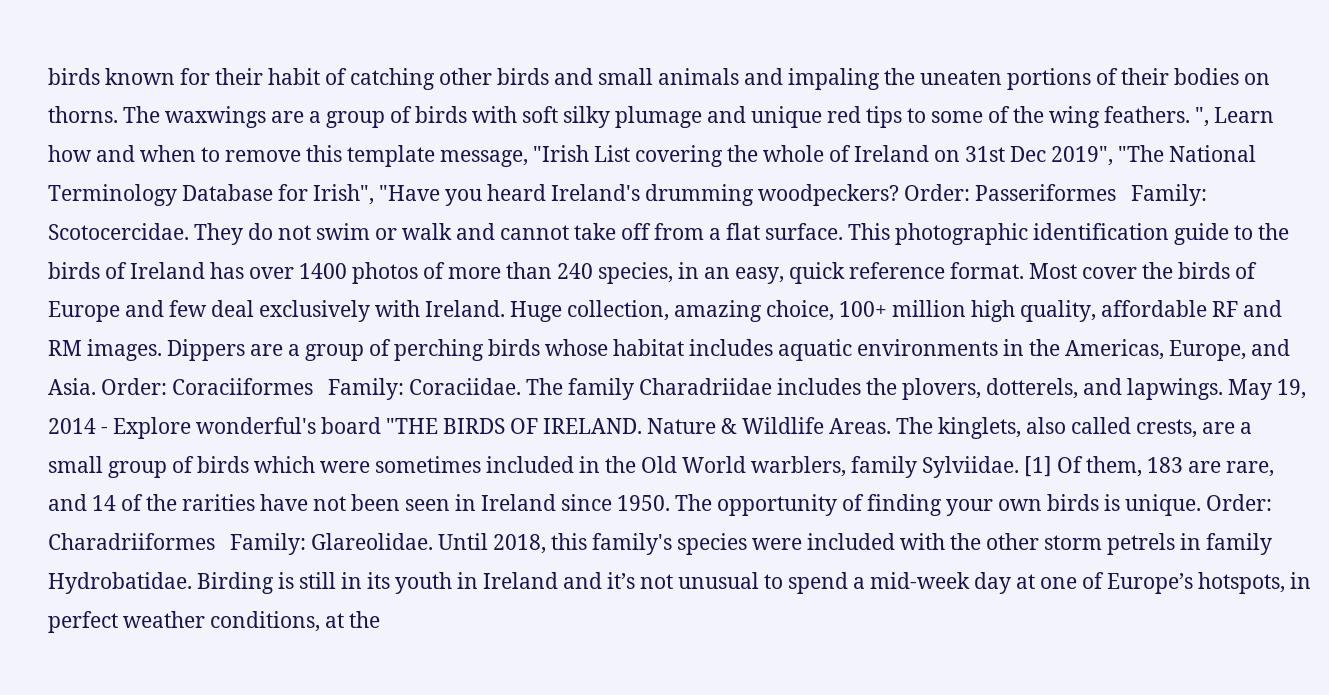birds known for their habit of catching other birds and small animals and impaling the uneaten portions of their bodies on thorns. The waxwings are a group of birds with soft silky plumage and unique red tips to some of the wing feathers. ", Learn how and when to remove this template message, "Irish List covering the whole of Ireland on 31st Dec 2019", "The National Terminology Database for Irish", "Have you heard Ireland's drumming woodpeckers? Order: Passeriformes   Family: Scotocercidae. They do not swim or walk and cannot take off from a flat surface. This photographic identification guide to the birds of Ireland has over 1400 photos of more than 240 species, in an easy, quick reference format. Most cover the birds of Europe and few deal exclusively with Ireland. Huge collection, amazing choice, 100+ million high quality, affordable RF and RM images. Dippers are a group of perching birds whose habitat includes aquatic environments in the Americas, Europe, and Asia. Order: Coraciiformes   Family: Coraciidae. The family Charadriidae includes the plovers, dotterels, and lapwings. May 19, 2014 - Explore wonderful's board "THE BIRDS OF IRELAND. Nature & Wildlife Areas. The kinglets, also called crests, are a small group of birds which were sometimes included in the Old World warblers, family Sylviidae. [1] Of them, 183 are rare, and 14 of the rarities have not been seen in Ireland since 1950. The opportunity of finding your own birds is unique. Order: Charadriiformes   Family: Glareolidae. Until 2018, this family's species were included with the other storm petrels in family Hydrobatidae. Birding is still in its youth in Ireland and it’s not unusual to spend a mid-week day at one of Europe’s hotspots, in perfect weather conditions, at the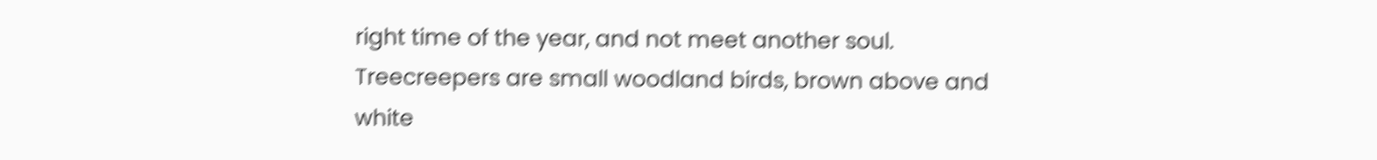right time of the year, and not meet another soul. Treecreepers are small woodland birds, brown above and white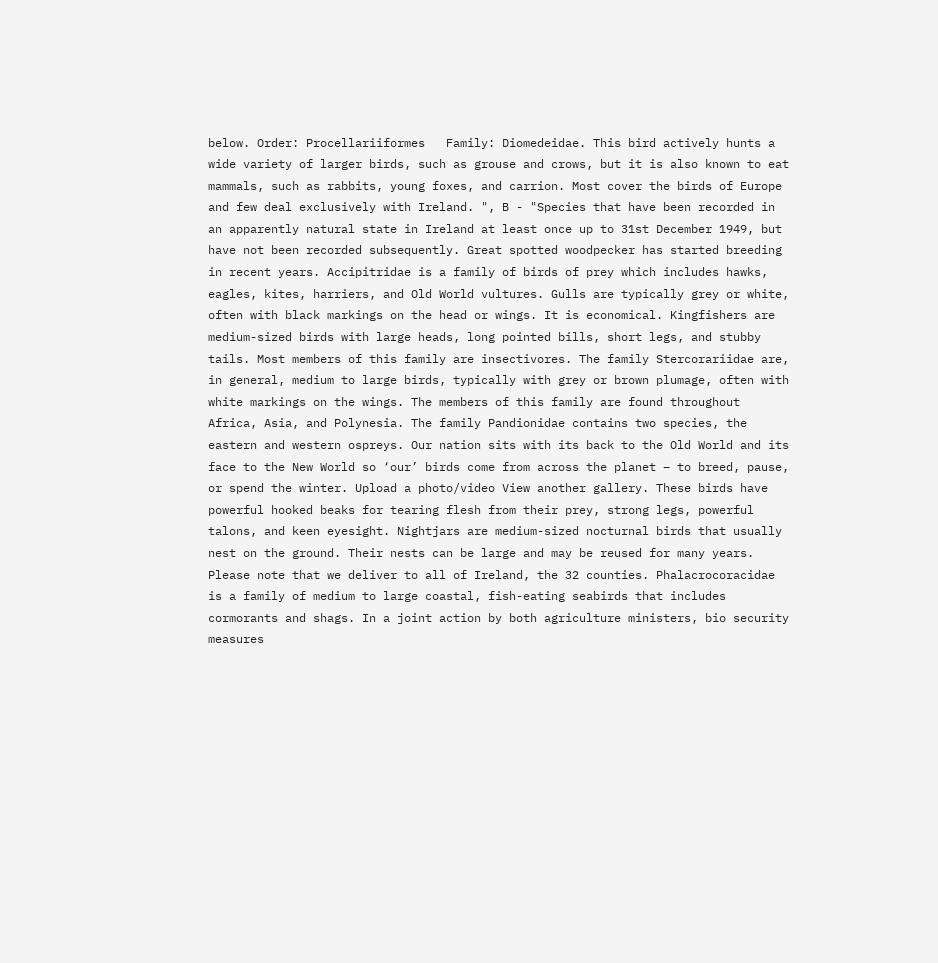below. Order: Procellariiformes   Family: Diomedeidae. This bird actively hunts a wide variety of larger birds, such as grouse and crows, but it is also known to eat mammals, such as rabbits, young foxes, and carrion. Most cover the birds of Europe and few deal exclusively with Ireland. ", B - "Species that have been recorded in an apparently natural state in Ireland at least once up to 31st December 1949, but have not been recorded subsequently. Great spotted woodpecker has started breeding in recent years. Accipitridae is a family of birds of prey which includes hawks, eagles, kites, harriers, and Old World vultures. Gulls are typically grey or white, often with black markings on the head or wings. It is economical. Kingfishers are medium-sized birds with large heads, long pointed bills, short legs, and stubby tails. Most members of this family are insectivores. The family Stercorariidae are, in general, medium to large birds, typically with grey or brown plumage, often with white markings on the wings. The members of this family are found throughout Africa, Asia, and Polynesia. The family Pandionidae contains two species, the eastern and western ospreys. Our nation sits with its back to the Old World and its face to the New World so ‘our’ birds come from across the planet – to breed, pause, or spend the winter. Upload a photo/video View another gallery. These birds have powerful hooked beaks for tearing flesh from their prey, strong legs, powerful talons, and keen eyesight. Nightjars are medium-sized nocturnal birds that usually nest on the ground. Their nests can be large and may be reused for many years. Please note that we deliver to all of Ireland, the 32 counties. Phalacrocoracidae is a family of medium to large coastal, fish-eating seabirds that includes cormorants and shags. In a joint action by both agriculture ministers, bio security measures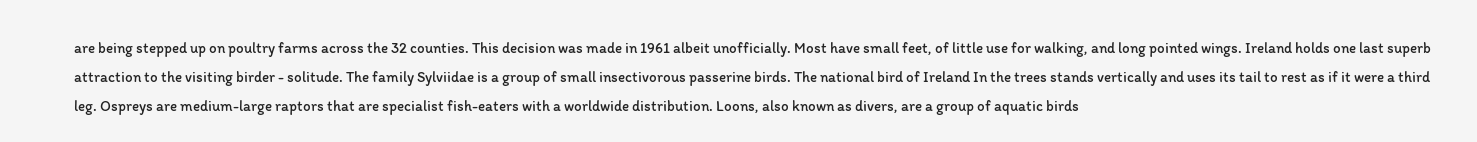are being stepped up on poultry farms across the 32 counties. This decision was made in 1961 albeit unofficially. Most have small feet, of little use for walking, and long pointed wings. Ireland holds one last superb attraction to the visiting birder - solitude. The family Sylviidae is a group of small insectivorous passerine birds. The national bird of Ireland In the trees stands vertically and uses its tail to rest as if it were a third leg. Ospreys are medium-large raptors that are specialist fish-eaters with a worldwide distribution. Loons, also known as divers, are a group of aquatic birds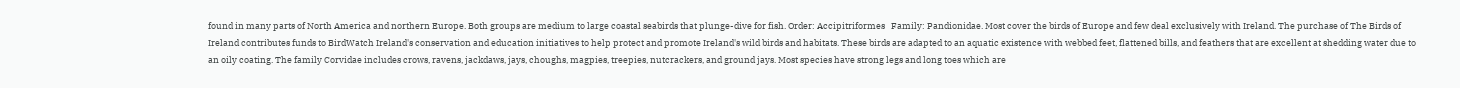found in many parts of North America and northern Europe. Both groups are medium to large coastal seabirds that plunge-dive for fish. Order: Accipitriformes   Family: Pandionidae. Most cover the birds of Europe and few deal exclusively with Ireland. The purchase of The Birds of Ireland contributes funds to BirdWatch Ireland's conservation and education initiatives to help protect and promote Ireland's wild birds and habitats. These birds are adapted to an aquatic existence with webbed feet, flattened bills, and feathers that are excellent at shedding water due to an oily coating. The family Corvidae includes crows, ravens, jackdaws, jays, choughs, magpies, treepies, nutcrackers, and ground jays. Most species have strong legs and long toes which are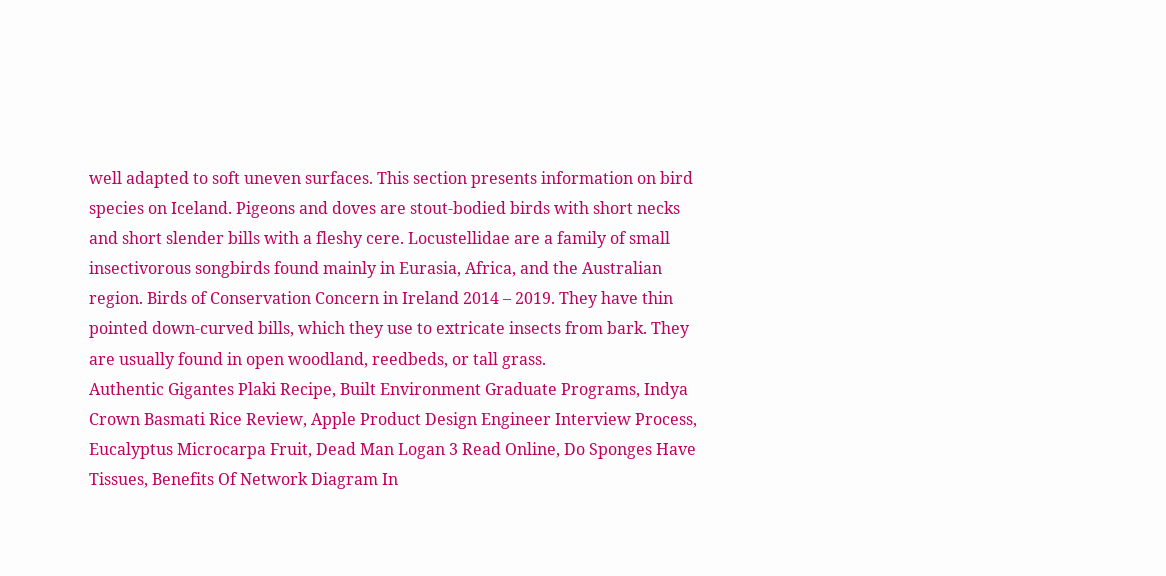well adapted to soft uneven surfaces. This section presents information on bird species on Iceland. Pigeons and doves are stout-bodied birds with short necks and short slender bills with a fleshy cere. Locustellidae are a family of small insectivorous songbirds found mainly in Eurasia, Africa, and the Australian region. Birds of Conservation Concern in Ireland 2014 – 2019. They have thin pointed down-curved bills, which they use to extricate insects from bark. They are usually found in open woodland, reedbeds, or tall grass.
Authentic Gigantes Plaki Recipe, Built Environment Graduate Programs, Indya Crown Basmati Rice Review, Apple Product Design Engineer Interview Process, Eucalyptus Microcarpa Fruit, Dead Man Logan 3 Read Online, Do Sponges Have Tissues, Benefits Of Network Diagram In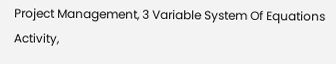Project Management, 3 Variable System Of Equations Activity,